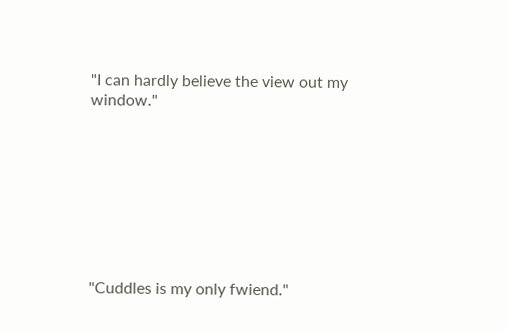"I can hardly believe the view out my window."








"Cuddles is my only fwiend."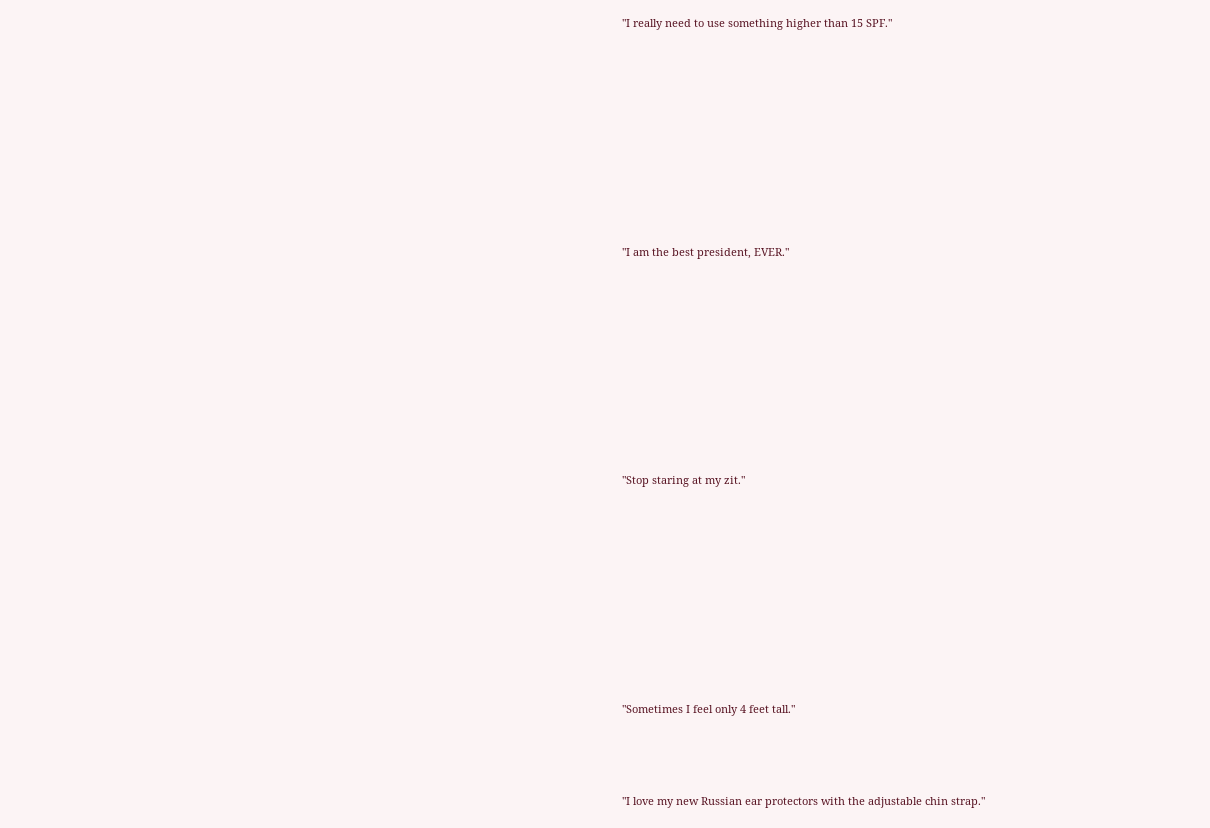"I really need to use something higher than 15 SPF."









"I am the best president, EVER."









"Stop staring at my zit."









"Sometimes I feel only 4 feet tall."



"I love my new Russian ear protectors with the adjustable chin strap."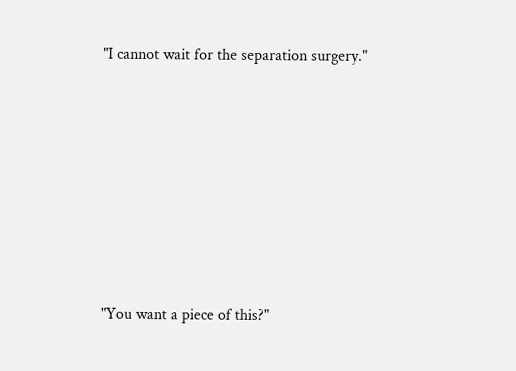"I cannot wait for the separation surgery."









"You want a piece of this?"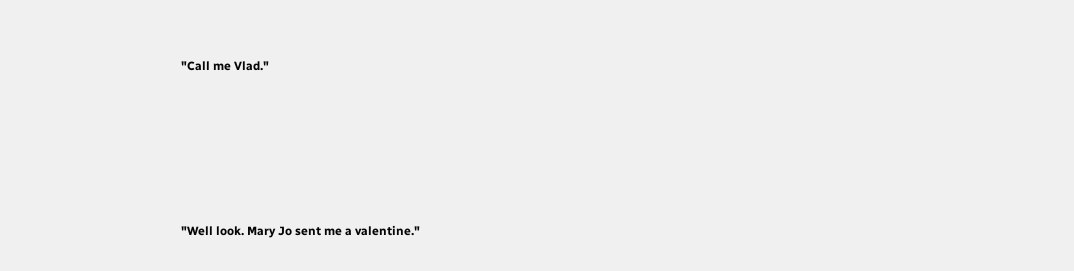"Call me Vlad."










"Well look. Mary Jo sent me a valentine."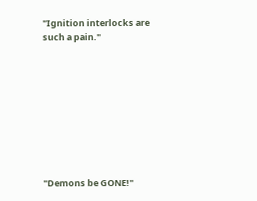"Ignition interlocks are such a pain."









"Demons be GONE!"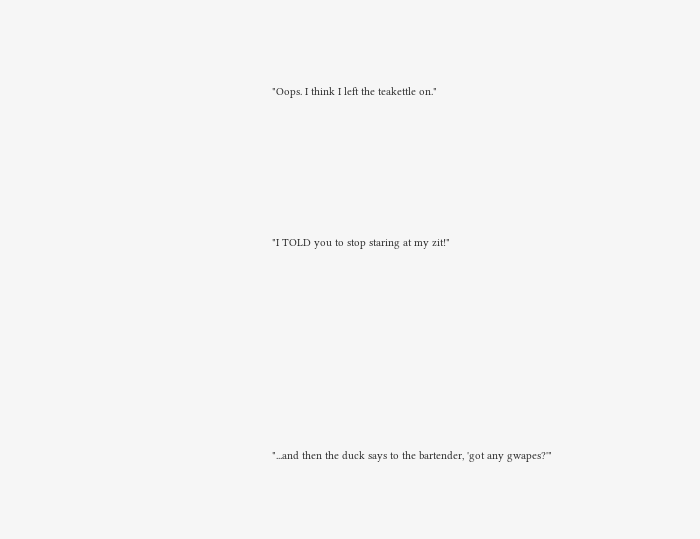"Oops. I think I left the teakettle on."









"I TOLD you to stop staring at my zit!"













"...and then the duck says to the bartender, 'got any gwapes?'"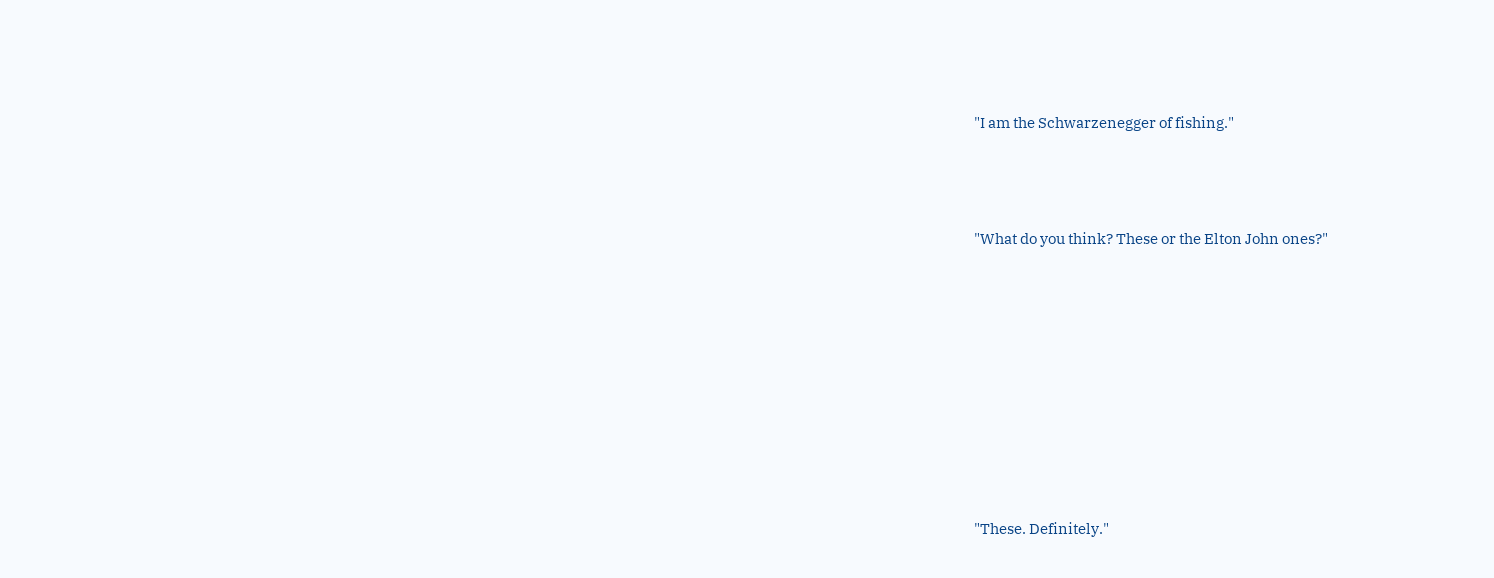"I am the Schwarzenegger of fishing."



"What do you think? These or the Elton John ones?"









"These. Definitely."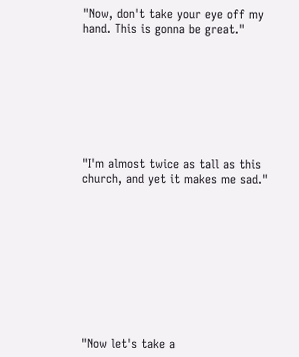"Now, don't take your eye off my hand. This is gonna be great."








"I'm almost twice as tall as this church, and yet it makes me sad."










"Now let's take a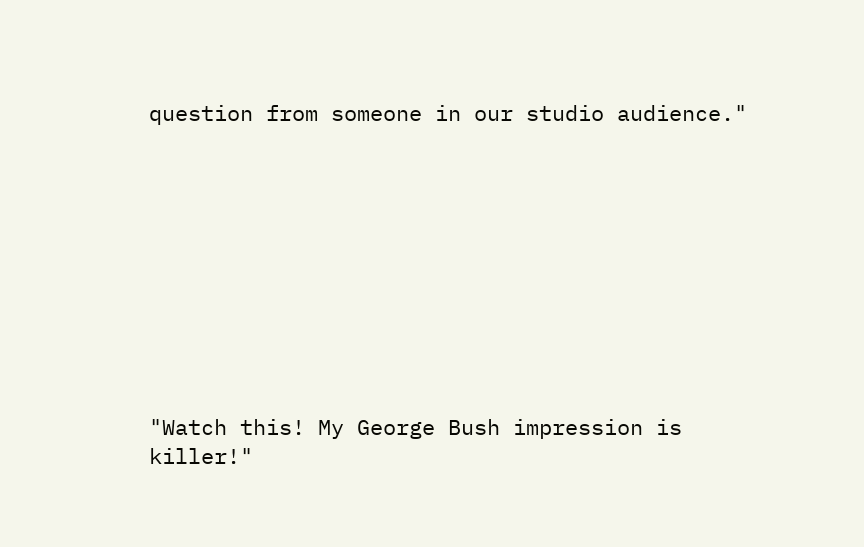question from someone in our studio audience."










"Watch this! My George Bush impression is killer!"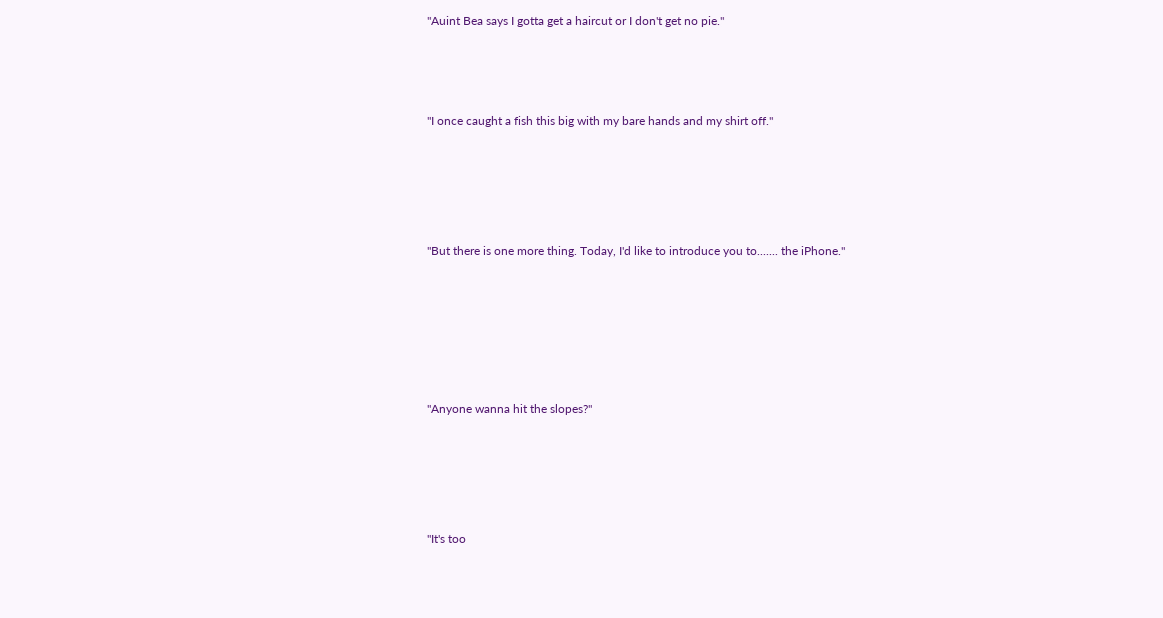"Auint Bea says I gotta get a haircut or I don't get no pie."






"I once caught a fish this big with my bare hands and my shirt off."








"But there is one more thing. Today, I'd like to introduce you to....... the iPhone."










"Anyone wanna hit the slopes?"








"It's too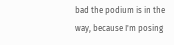bad the podium is in the way, because I'm posing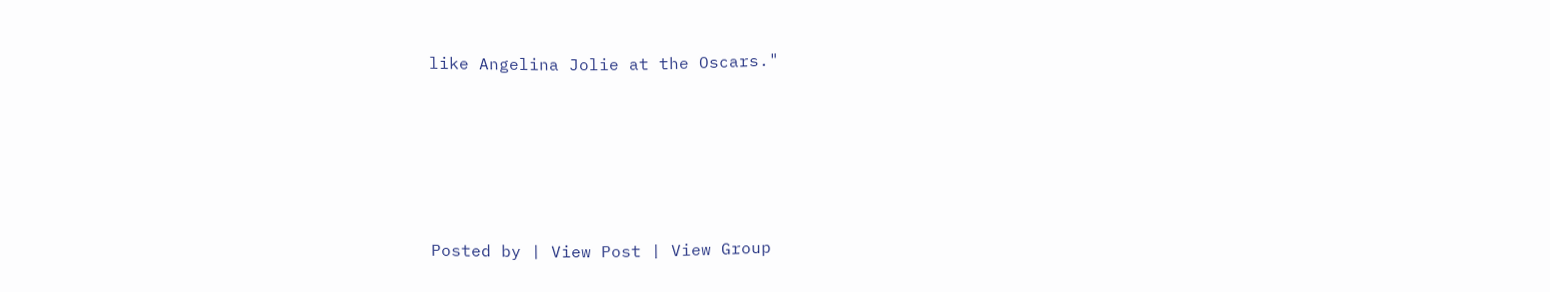like Angelina Jolie at the Oscars."








Posted by | View Post | View Group